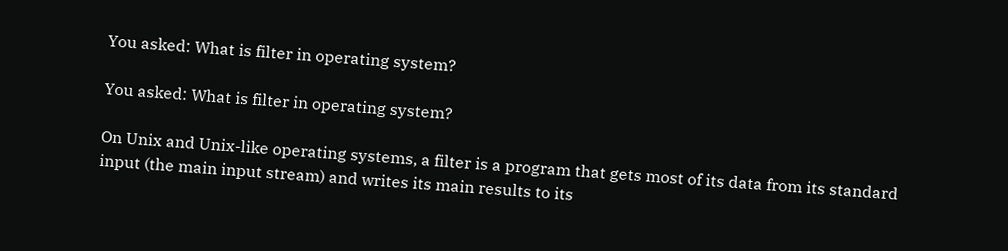You asked: What is filter in operating system?

You asked: What is filter in operating system?

On Unix and Unix-like operating systems, a filter is a program that gets most of its data from its standard input (the main input stream) and writes its main results to its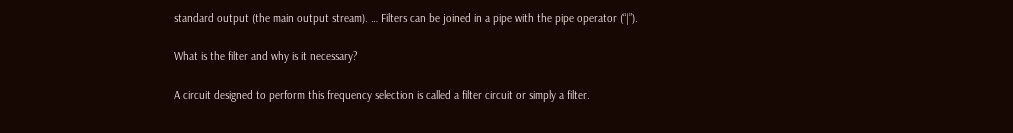standard output (the main output stream). … Filters can be joined in a pipe with the pipe operator (“|”).

What is the filter and why is it necessary?

A circuit designed to perform this frequency selection is called a filter circuit or simply a filter.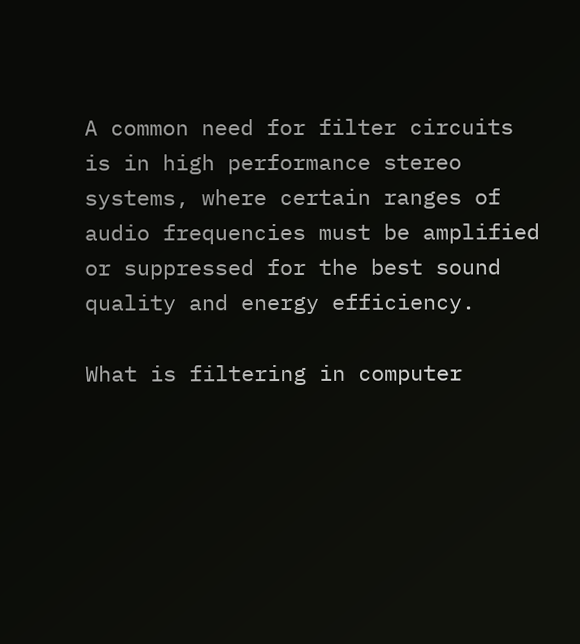A common need for filter circuits is in high performance stereo systems, where certain ranges of audio frequencies must be amplified or suppressed for the best sound quality and energy efficiency.

What is filtering in computer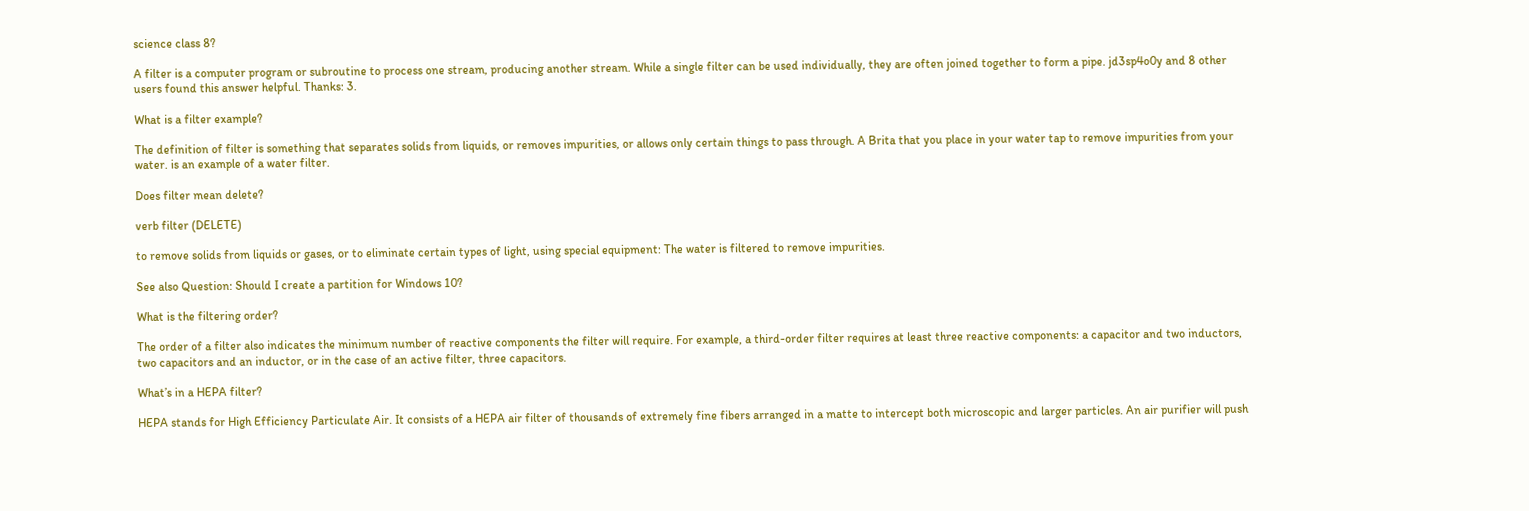science class 8?

A filter is a computer program or subroutine to process one stream, producing another stream. While a single filter can be used individually, they are often joined together to form a pipe. jd3sp4o0y and 8 other users found this answer helpful. Thanks: 3.

What is a filter example?

The definition of filter is something that separates solids from liquids, or removes impurities, or allows only certain things to pass through. A Brita that you place in your water tap to remove impurities from your water. is an example of a water filter.

Does filter mean delete?

verb filter (DELETE)

to remove solids from liquids or gases, or to eliminate certain types of light, using special equipment: The water is filtered to remove impurities.

See also Question: Should I create a partition for Windows 10?

What is the filtering order?

The order of a filter also indicates the minimum number of reactive components the filter will require. For example, a third-order filter requires at least three reactive components: a capacitor and two inductors, two capacitors and an inductor, or in the case of an active filter, three capacitors.

What’s in a HEPA filter?

HEPA stands for High Efficiency Particulate Air. It consists of a HEPA air filter of thousands of extremely fine fibers arranged in a matte to intercept both microscopic and larger particles. An air purifier will push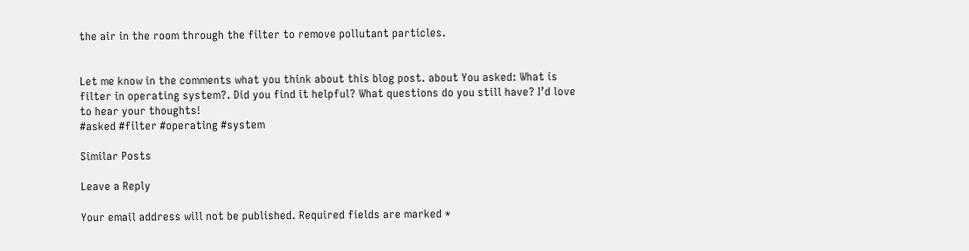the air in the room through the filter to remove pollutant particles.


Let me know in the comments what you think about this blog post. about You asked: What is filter in operating system?. Did you find it helpful? What questions do you still have? I’d love to hear your thoughts!
#asked #filter #operating #system

Similar Posts

Leave a Reply

Your email address will not be published. Required fields are marked *